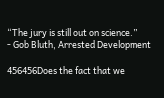“The jury is still out on science.”
- Gob Bluth, Arrested Development

456456Does the fact that we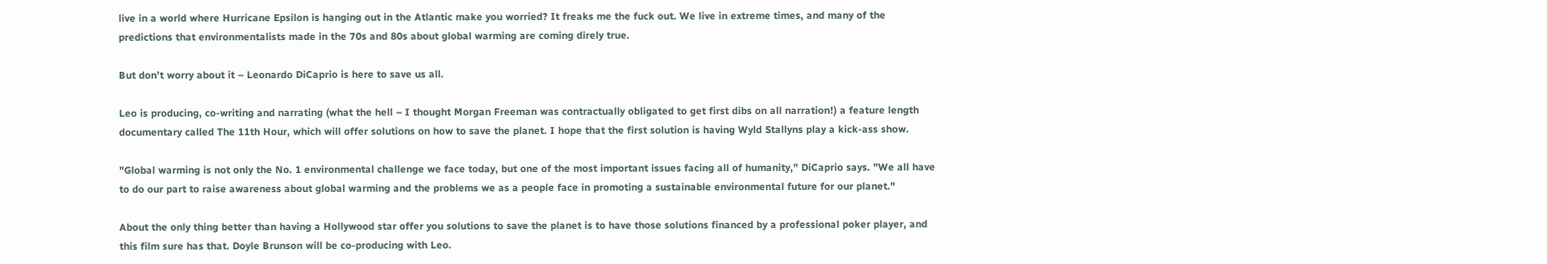live in a world where Hurricane Epsilon is hanging out in the Atlantic make you worried? It freaks me the fuck out. We live in extreme times, and many of the predictions that environmentalists made in the 70s and 80s about global warming are coming direly true.

But don’t worry about it – Leonardo DiCaprio is here to save us all.

Leo is producing, co-writing and narrating (what the hell – I thought Morgan Freeman was contractually obligated to get first dibs on all narration!) a feature length documentary called The 11th Hour, which will offer solutions on how to save the planet. I hope that the first solution is having Wyld Stallyns play a kick-ass show.

"Global warming is not only the No. 1 environmental challenge we face today, but one of the most important issues facing all of humanity," DiCaprio says. "We all have to do our part to raise awareness about global warming and the problems we as a people face in promoting a sustainable environmental future for our planet."

About the only thing better than having a Hollywood star offer you solutions to save the planet is to have those solutions financed by a professional poker player, and this film sure has that. Doyle Brunson will be co-producing with Leo.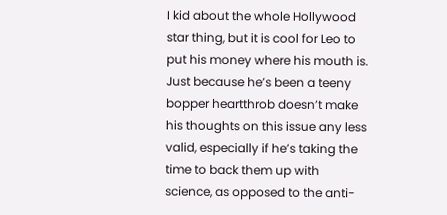I kid about the whole Hollywood star thing, but it is cool for Leo to put his money where his mouth is. Just because he’s been a teeny bopper heartthrob doesn’t make his thoughts on this issue any less valid, especially if he’s taking the time to back them up with science, as opposed to the anti-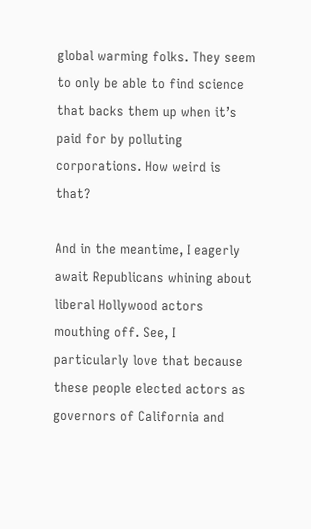global warming folks. They seem to only be able to find science that backs them up when it’s paid for by polluting corporations. How weird is that?

And in the meantime, I eagerly await Republicans whining about liberal Hollywood actors mouthing off. See, I particularly love that because these people elected actors as governors of California and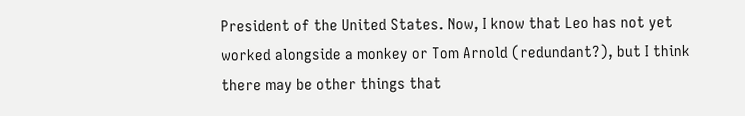President of the United States. Now, I know that Leo has not yet worked alongside a monkey or Tom Arnold (redundant?), but I think there may be other things that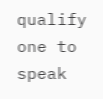qualify one to speak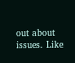out about issues. Like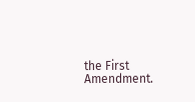the First Amendment.